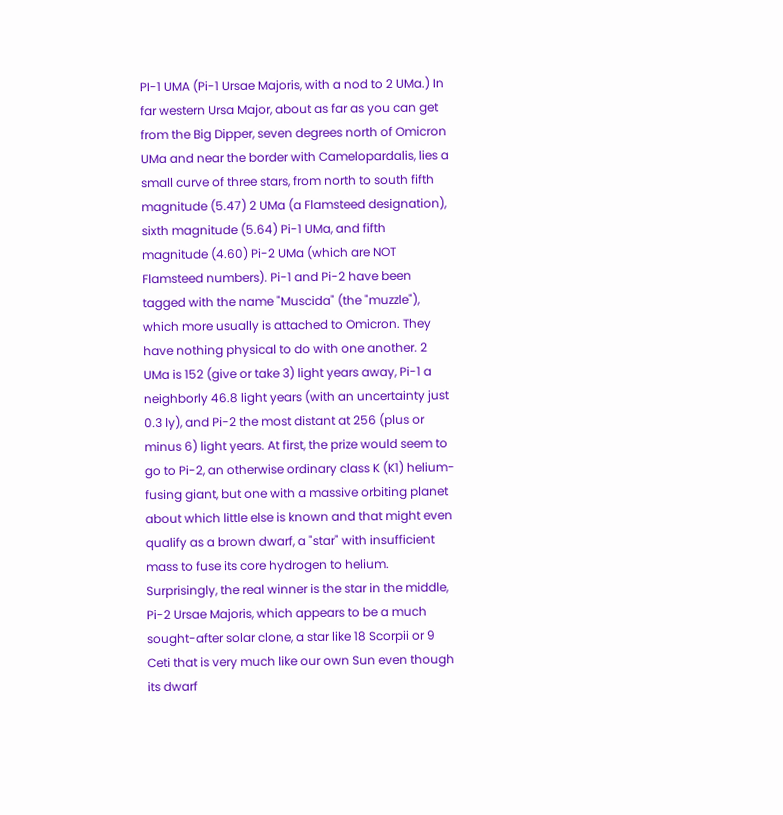PI-1 UMA (Pi-1 Ursae Majoris, with a nod to 2 UMa.) In far western Ursa Major, about as far as you can get from the Big Dipper, seven degrees north of Omicron UMa and near the border with Camelopardalis, lies a small curve of three stars, from north to south fifth magnitude (5.47) 2 UMa (a Flamsteed designation), sixth magnitude (5.64) Pi-1 UMa, and fifth magnitude (4.60) Pi-2 UMa (which are NOT Flamsteed numbers). Pi-1 and Pi-2 have been tagged with the name "Muscida" (the "muzzle"), which more usually is attached to Omicron. They have nothing physical to do with one another. 2 UMa is 152 (give or take 3) light years away, Pi-1 a neighborly 46.8 light years (with an uncertainty just 0.3 ly), and Pi-2 the most distant at 256 (plus or minus 6) light years. At first, the prize would seem to go to Pi-2, an otherwise ordinary class K (K1) helium-fusing giant, but one with a massive orbiting planet about which little else is known and that might even qualify as a brown dwarf, a "star" with insufficient mass to fuse its core hydrogen to helium. Surprisingly, the real winner is the star in the middle, Pi-2 Ursae Majoris, which appears to be a much sought-after solar clone, a star like 18 Scorpii or 9 Ceti that is very much like our own Sun even though its dwarf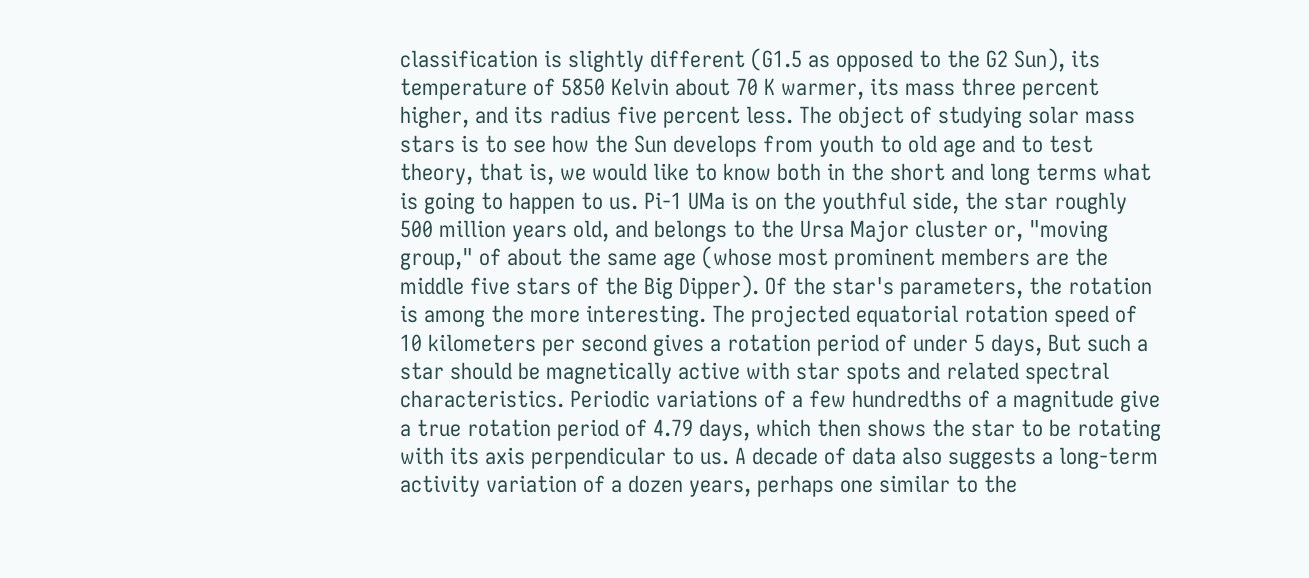classification is slightly different (G1.5 as opposed to the G2 Sun), its temperature of 5850 Kelvin about 70 K warmer, its mass three percent higher, and its radius five percent less. The object of studying solar mass stars is to see how the Sun develops from youth to old age and to test theory, that is, we would like to know both in the short and long terms what is going to happen to us. Pi-1 UMa is on the youthful side, the star roughly 500 million years old, and belongs to the Ursa Major cluster or, "moving group," of about the same age (whose most prominent members are the middle five stars of the Big Dipper). Of the star's parameters, the rotation is among the more interesting. The projected equatorial rotation speed of 10 kilometers per second gives a rotation period of under 5 days, But such a star should be magnetically active with star spots and related spectral characteristics. Periodic variations of a few hundredths of a magnitude give a true rotation period of 4.79 days, which then shows the star to be rotating with its axis perpendicular to us. A decade of data also suggests a long-term activity variation of a dozen years, perhaps one similar to the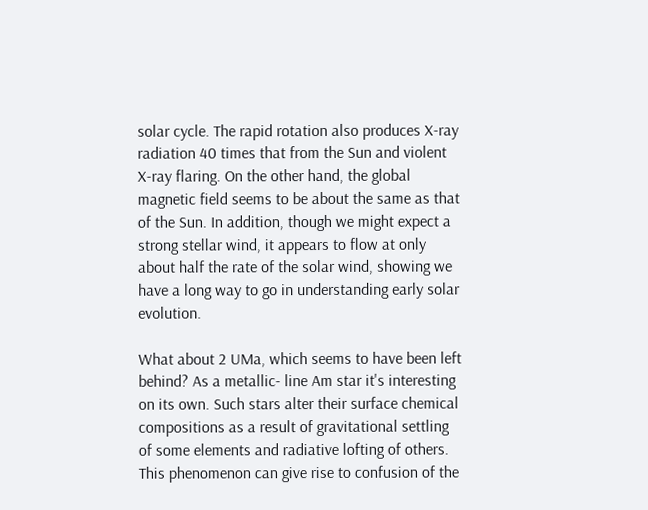solar cycle. The rapid rotation also produces X-ray radiation 40 times that from the Sun and violent X-ray flaring. On the other hand, the global magnetic field seems to be about the same as that of the Sun. In addition, though we might expect a strong stellar wind, it appears to flow at only about half the rate of the solar wind, showing we have a long way to go in understanding early solar evolution.

What about 2 UMa, which seems to have been left behind? As a metallic- line Am star it's interesting on its own. Such stars alter their surface chemical compositions as a result of gravitational settling of some elements and radiative lofting of others. This phenomenon can give rise to confusion of the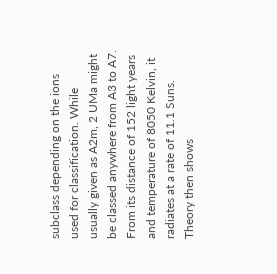subclass depending on the ions used for classification. While usually given as A2m, 2 UMa might be classed anywhere from A3 to A7. From its distance of 152 light years and temperature of 8050 Kelvin, it radiates at a rate of 11.1 Suns. Theory then shows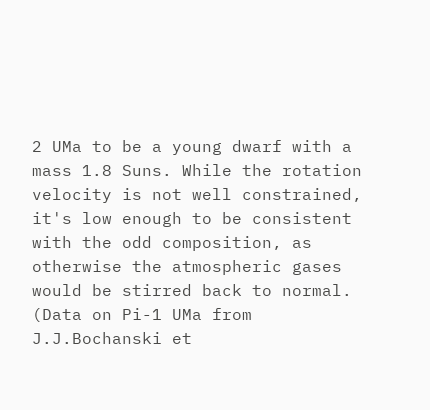2 UMa to be a young dwarf with a mass 1.8 Suns. While the rotation velocity is not well constrained, it's low enough to be consistent with the odd composition, as otherwise the atmospheric gases would be stirred back to normal. (Data on Pi-1 UMa from J.J.Bochanski et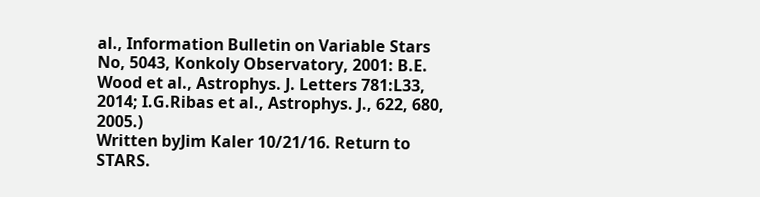al., Information Bulletin on Variable Stars No, 5043, Konkoly Observatory, 2001: B.E. Wood et al., Astrophys. J. Letters 781:L33, 2014; I.G.Ribas et al., Astrophys. J., 622, 680, 2005.)
Written byJim Kaler 10/21/16. Return to STARS.